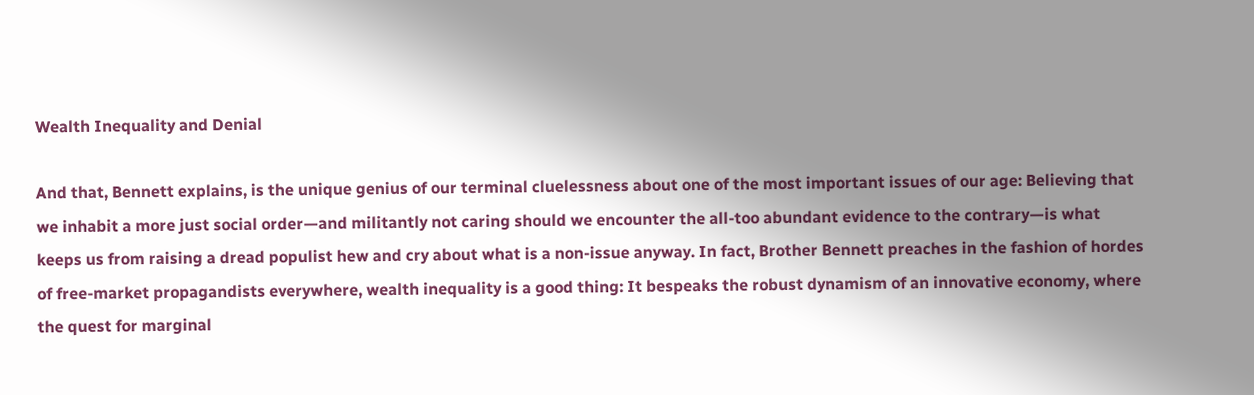Wealth Inequality and Denial

And that, Bennett explains, is the unique genius of our terminal cluelessness about one of the most important issues of our age: Believing that we inhabit a more just social order—and militantly not caring should we encounter the all-too abundant evidence to the contrary—is what keeps us from raising a dread populist hew and cry about what is a non-issue anyway. In fact, Brother Bennett preaches in the fashion of hordes of free-market propagandists everywhere, wealth inequality is a good thing: It bespeaks the robust dynamism of an innovative economy, where the quest for marginal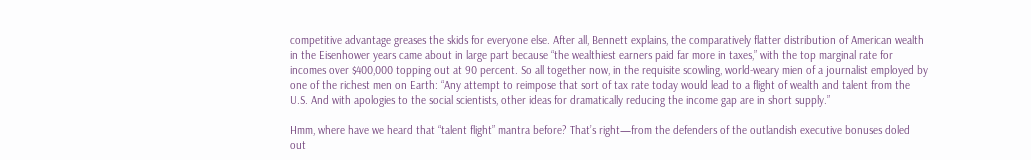competitive advantage greases the skids for everyone else. After all, Bennett explains, the comparatively flatter distribution of American wealth in the Eisenhower years came about in large part because “the wealthiest earners paid far more in taxes,” with the top marginal rate for incomes over $400,000 topping out at 90 percent. So all together now, in the requisite scowling, world-weary mien of a journalist employed by one of the richest men on Earth: “Any attempt to reimpose that sort of tax rate today would lead to a flight of wealth and talent from the U.S. And with apologies to the social scientists, other ideas for dramatically reducing the income gap are in short supply.”

Hmm, where have we heard that “talent flight” mantra before? That’s right—from the defenders of the outlandish executive bonuses doled out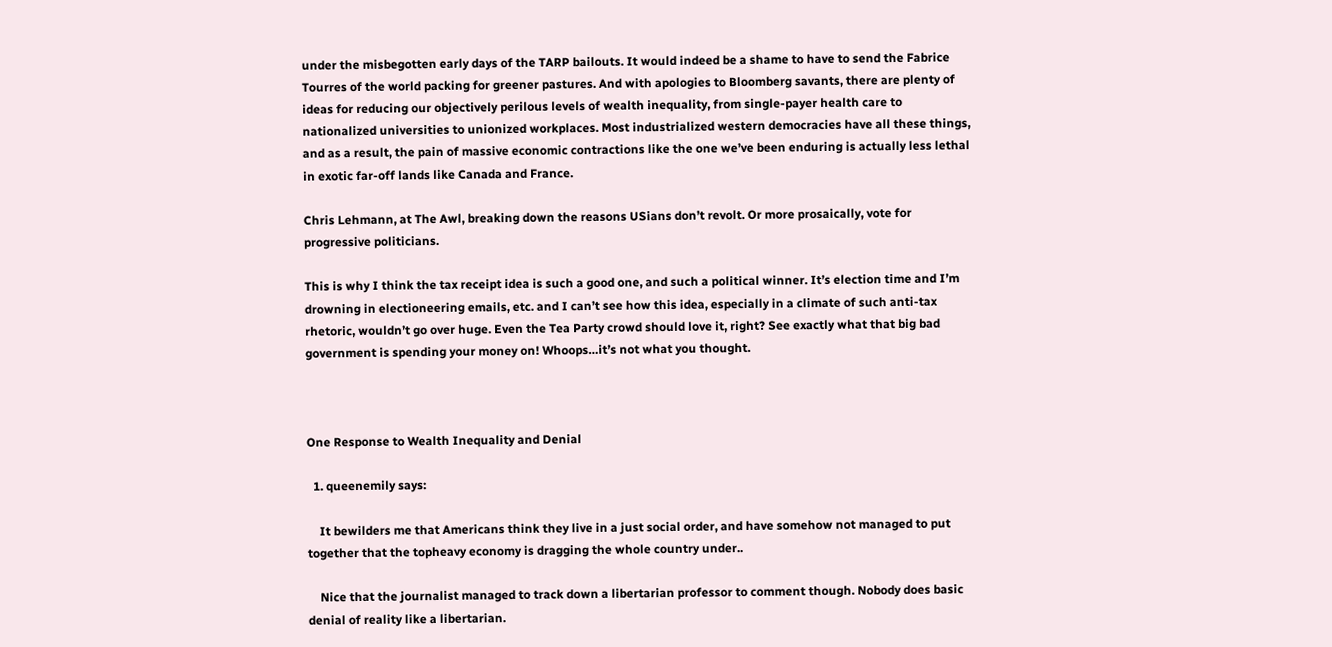under the misbegotten early days of the TARP bailouts. It would indeed be a shame to have to send the Fabrice Tourres of the world packing for greener pastures. And with apologies to Bloomberg savants, there are plenty of ideas for reducing our objectively perilous levels of wealth inequality, from single-payer health care to nationalized universities to unionized workplaces. Most industrialized western democracies have all these things, and as a result, the pain of massive economic contractions like the one we’ve been enduring is actually less lethal in exotic far-off lands like Canada and France.

Chris Lehmann, at The Awl, breaking down the reasons USians don’t revolt. Or more prosaically, vote for progressive politicians.

This is why I think the tax receipt idea is such a good one, and such a political winner. It’s election time and I’m drowning in electioneering emails, etc. and I can’t see how this idea, especially in a climate of such anti-tax rhetoric, wouldn’t go over huge. Even the Tea Party crowd should love it, right? See exactly what that big bad government is spending your money on! Whoops…it’s not what you thought.



One Response to Wealth Inequality and Denial

  1. queenemily says:

    It bewilders me that Americans think they live in a just social order, and have somehow not managed to put together that the topheavy economy is dragging the whole country under..

    Nice that the journalist managed to track down a libertarian professor to comment though. Nobody does basic denial of reality like a libertarian.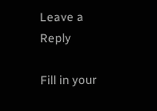Leave a Reply

Fill in your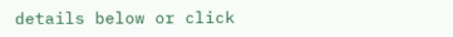details below or click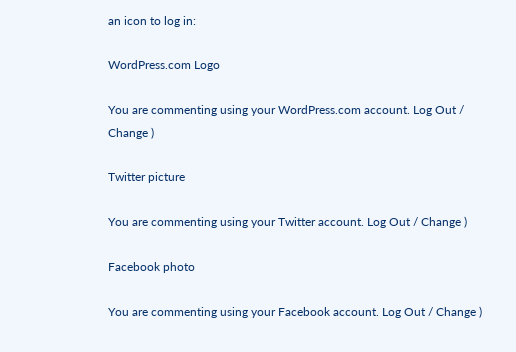an icon to log in:

WordPress.com Logo

You are commenting using your WordPress.com account. Log Out / Change )

Twitter picture

You are commenting using your Twitter account. Log Out / Change )

Facebook photo

You are commenting using your Facebook account. Log Out / Change )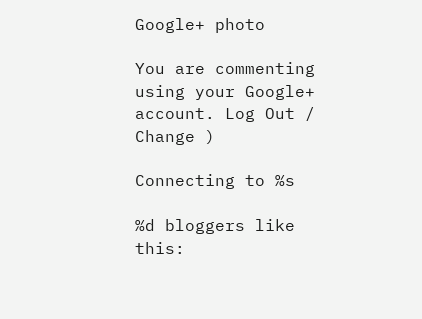Google+ photo

You are commenting using your Google+ account. Log Out / Change )

Connecting to %s

%d bloggers like this: